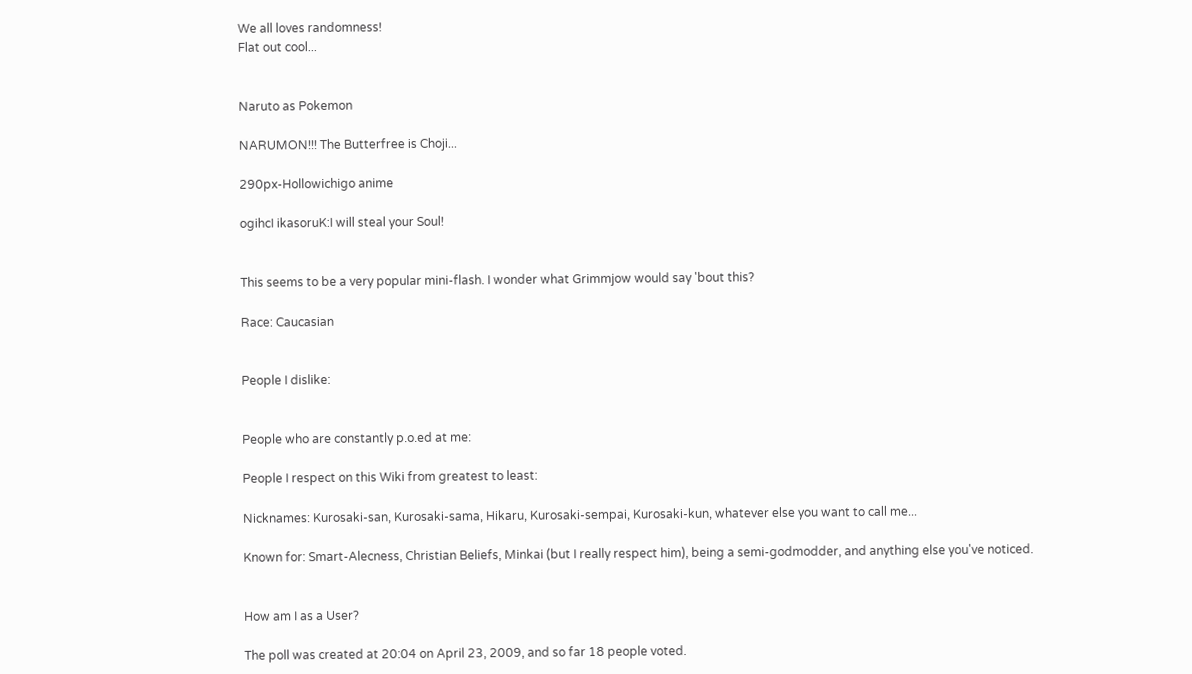We all loves randomness!
Flat out cool...


Naruto as Pokemon

NARUMON!!! The Butterfree is Choji...

290px-Hollowichigo anime

ogihcI ikasoruK:I will steal your Soul!


This seems to be a very popular mini-flash. I wonder what Grimmjow would say 'bout this?

Race: Caucasian


People I dislike:


People who are constantly p.o.ed at me:

People I respect on this Wiki from greatest to least:

Nicknames: Kurosaki-san, Kurosaki-sama, Hikaru, Kurosaki-sempai, Kurosaki-kun, whatever else you want to call me...

Known for: Smart-Alecness, Christian Beliefs, Minkai (but I really respect him), being a semi-godmodder, and anything else you've noticed.


How am I as a User?

The poll was created at 20:04 on April 23, 2009, and so far 18 people voted.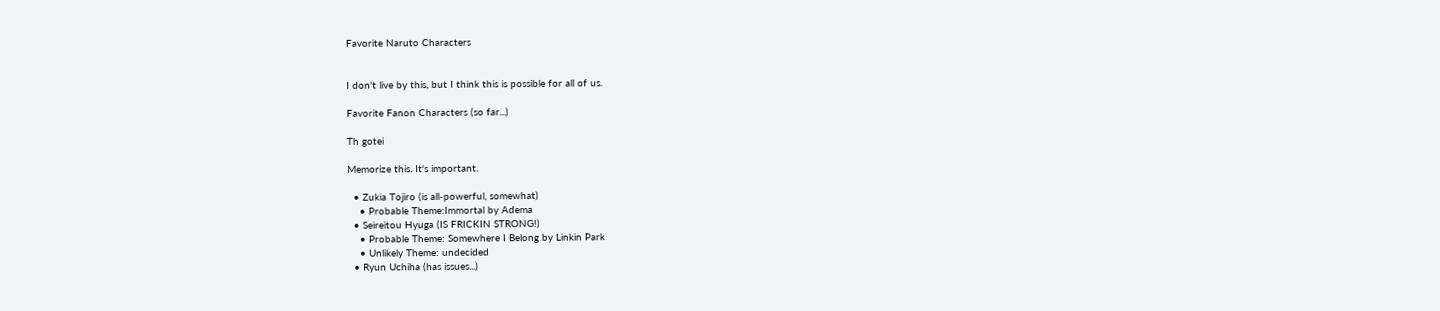Favorite Naruto Characters


I don't live by this, but I think this is possible for all of us.

Favorite Fanon Characters (so far...)

Th gotei

Memorize this. It's important.

  • Zukia Tojiro (is all-powerful, somewhat)
    • Probable Theme:Immortal by Adema
  • Seireitou Hyuga (IS FRICKIN STRONG!)
    • Probable Theme: Somewhere I Belong by Linkin Park
    • Unlikely Theme: undecided
  • Ryun Uchiha (has issues...)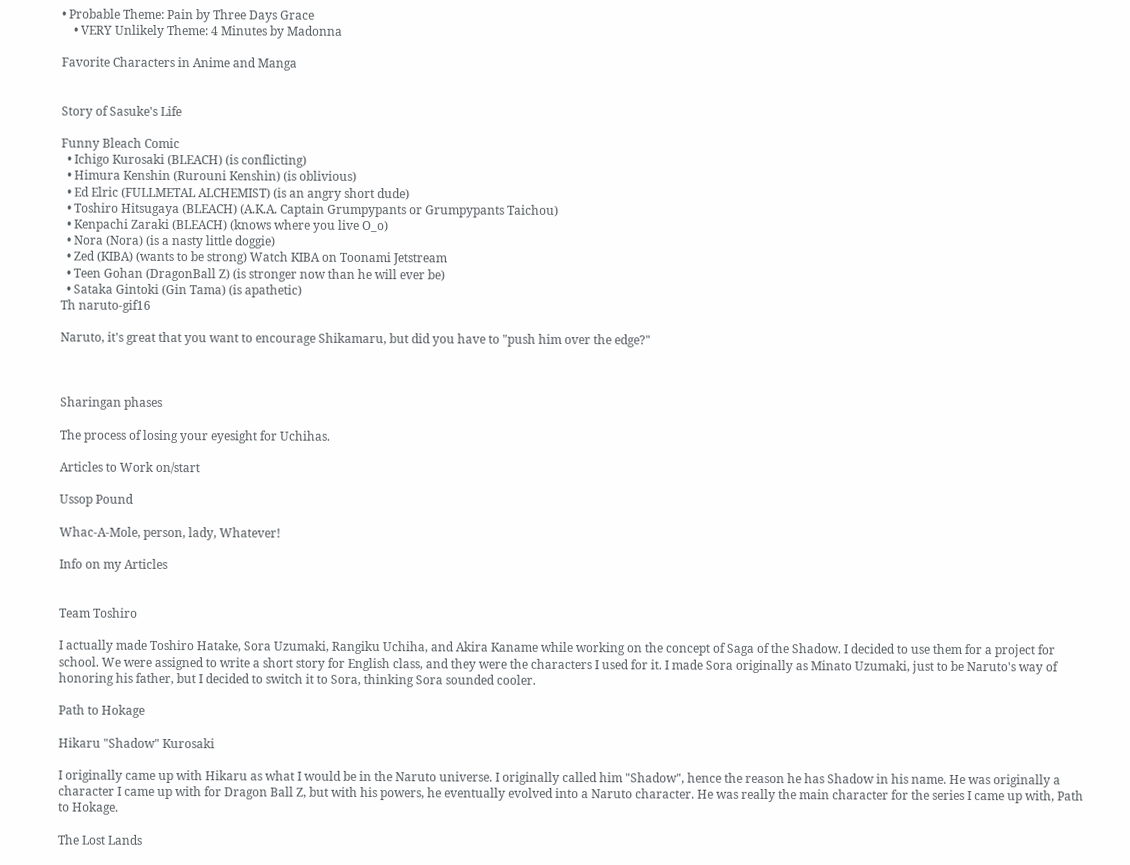• Probable Theme: Pain by Three Days Grace
    • VERY Unlikely Theme: 4 Minutes by Madonna

Favorite Characters in Anime and Manga


Story of Sasuke's Life

Funny Bleach Comic
  • Ichigo Kurosaki (BLEACH) (is conflicting)
  • Himura Kenshin (Rurouni Kenshin) (is oblivious)
  • Ed Elric (FULLMETAL ALCHEMIST) (is an angry short dude)
  • Toshiro Hitsugaya (BLEACH) (A.K.A. Captain Grumpypants or Grumpypants Taichou)
  • Kenpachi Zaraki (BLEACH) (knows where you live O_o)
  • Nora (Nora) (is a nasty little doggie)
  • Zed (KIBA) (wants to be strong) Watch KIBA on Toonami Jetstream
  • Teen Gohan (DragonBall Z) (is stronger now than he will ever be)
  • Sataka Gintoki (Gin Tama) (is apathetic)
Th naruto-gif16

Naruto, it's great that you want to encourage Shikamaru, but did you have to "push him over the edge?"



Sharingan phases

The process of losing your eyesight for Uchihas.

Articles to Work on/start

Ussop Pound

Whac-A-Mole, person, lady, Whatever!

Info on my Articles


Team Toshiro

I actually made Toshiro Hatake, Sora Uzumaki, Rangiku Uchiha, and Akira Kaname while working on the concept of Saga of the Shadow. I decided to use them for a project for school. We were assigned to write a short story for English class, and they were the characters I used for it. I made Sora originally as Minato Uzumaki, just to be Naruto's way of honoring his father, but I decided to switch it to Sora, thinking Sora sounded cooler.

Path to Hokage

Hikaru "Shadow" Kurosaki

I originally came up with Hikaru as what I would be in the Naruto universe. I originally called him "Shadow", hence the reason he has Shadow in his name. He was originally a character I came up with for Dragon Ball Z, but with his powers, he eventually evolved into a Naruto character. He was really the main character for the series I came up with, Path to Hokage.

The Lost Lands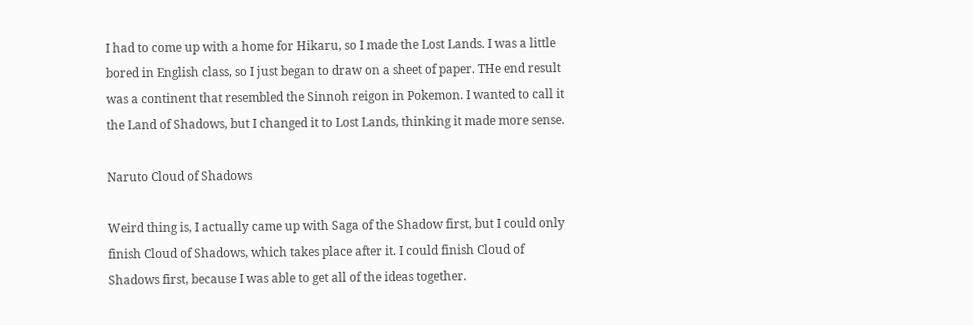I had to come up with a home for Hikaru, so I made the Lost Lands. I was a little bored in English class, so I just began to draw on a sheet of paper. THe end result was a continent that resembled the Sinnoh reigon in Pokemon. I wanted to call it the Land of Shadows, but I changed it to Lost Lands, thinking it made more sense.

Naruto Cloud of Shadows

Weird thing is, I actually came up with Saga of the Shadow first, but I could only finish Cloud of Shadows, which takes place after it. I could finish Cloud of Shadows first, because I was able to get all of the ideas together.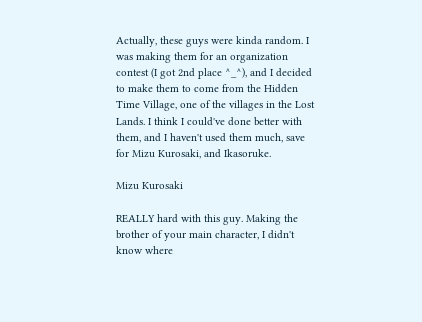Actually, these guys were kinda random. I was making them for an organization contest (I got 2nd place ^_^), and I decided to make them to come from the Hidden Time Village, one of the villages in the Lost Lands. I think I could've done better with them, and I haven't used them much, save for Mizu Kurosaki, and Ikasoruke.

Mizu Kurosaki

REALLY hard with this guy. Making the brother of your main character, I didn't know where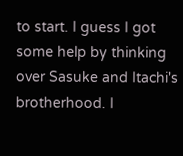to start. I guess I got some help by thinking over Sasuke and Itachi's brotherhood. I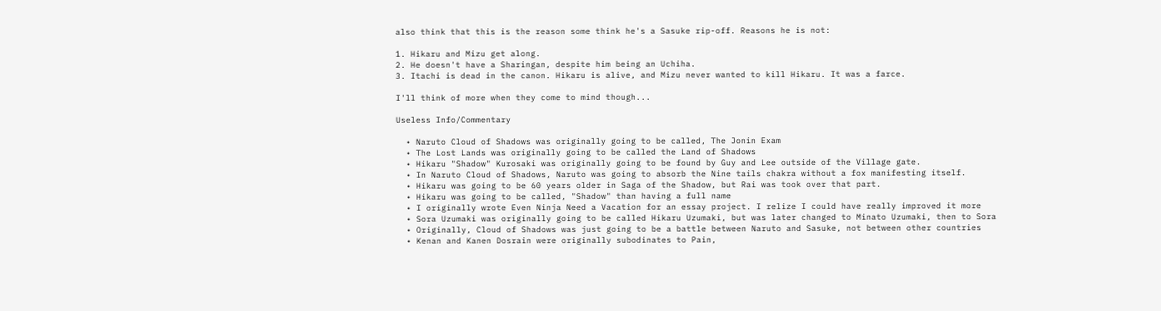also think that this is the reason some think he's a Sasuke rip-off. Reasons he is not:

1. Hikaru and Mizu get along.
2. He doesn't have a Sharingan, despite him being an Uchiha.
3. Itachi is dead in the canon. Hikaru is alive, and Mizu never wanted to kill Hikaru. It was a farce.

I'll think of more when they come to mind though...

Useless Info/Commentary

  • Naruto Cloud of Shadows was originally going to be called, The Jonin Exam
  • The Lost Lands was originally going to be called the Land of Shadows
  • Hikaru "Shadow" Kurosaki was originally going to be found by Guy and Lee outside of the Village gate.
  • In Naruto Cloud of Shadows, Naruto was going to absorb the Nine tails chakra without a fox manifesting itself.
  • Hikaru was going to be 60 years older in Saga of the Shadow, but Rai was took over that part.
  • Hikaru was going to be called, "Shadow" than having a full name
  • I originally wrote Even Ninja Need a Vacation for an essay project. I relize I could have really improved it more
  • Sora Uzumaki was originally going to be called Hikaru Uzumaki, but was later changed to Minato Uzumaki, then to Sora
  • Originally, Cloud of Shadows was just going to be a battle between Naruto and Sasuke, not between other countries
  • Kenan and Kanen Dosrain were originally subodinates to Pain,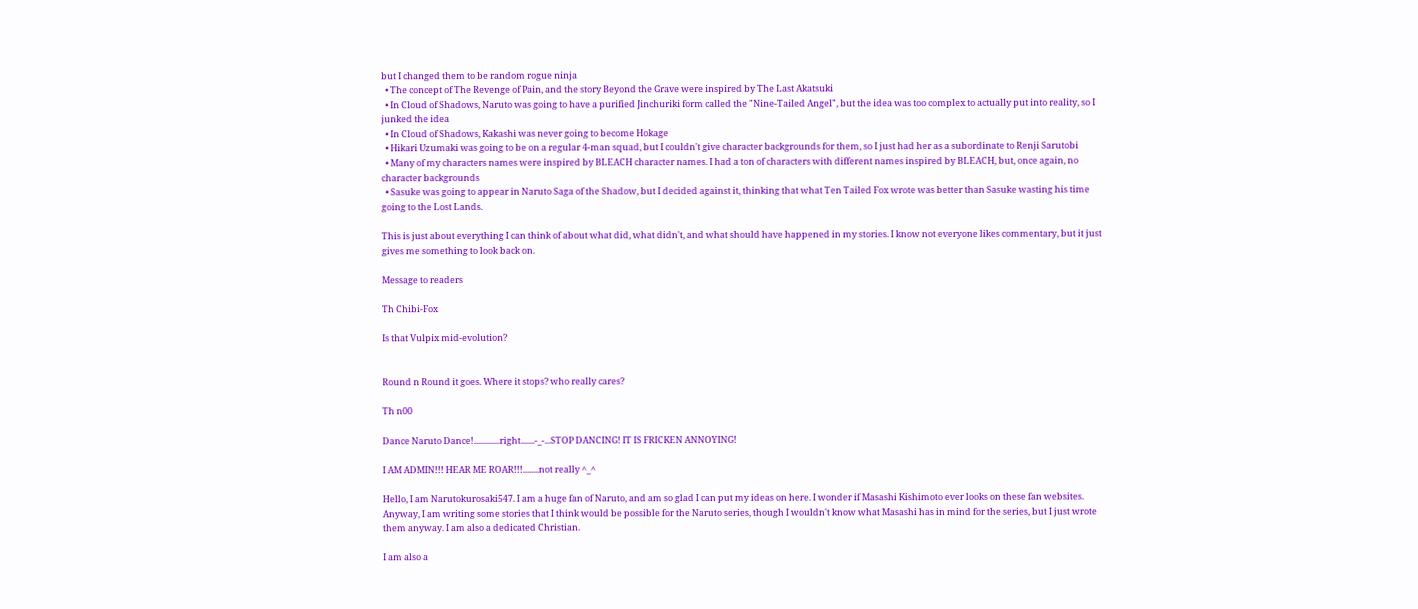but I changed them to be random rogue ninja
  • The concept of The Revenge of Pain, and the story Beyond the Grave were inspired by The Last Akatsuki
  • In Cloud of Shadows, Naruto was going to have a purified Jinchuriki form called the "Nine-Tailed Angel", but the idea was too complex to actually put into reality, so I junked the idea
  • In Cloud of Shadows, Kakashi was never going to become Hokage
  • Hikari Uzumaki was going to be on a regular 4-man squad, but I couldn't give character backgrounds for them, so I just had her as a subordinate to Renji Sarutobi
  • Many of my characters names were inspired by BLEACH character names. I had a ton of characters with different names inspired by BLEACH, but, once again, no character backgrounds
  • Sasuke was going to appear in Naruto Saga of the Shadow, but I decided against it, thinking that what Ten Tailed Fox wrote was better than Sasuke wasting his time going to the Lost Lands.

This is just about everything I can think of about what did, what didn't, and what should have happened in my stories. I know not everyone likes commentary, but it just gives me something to look back on.

Message to readers

Th Chibi-Fox

Is that Vulpix mid-evolution?


Round n Round it goes. Where it stops? who really cares?

Th n00

Dance Naruto Dance!.............right.......-_-...STOP DANCING! IT IS FRICKEN ANNOYING!

I AM ADMIN!!! HEAR ME ROAR!!!........not really ^_^

Hello, I am Narutokurosaki547. I am a huge fan of Naruto, and am so glad I can put my ideas on here. I wonder if Masashi Kishimoto ever looks on these fan websites. Anyway, I am writing some stories that I think would be possible for the Naruto series, though I wouldn't know what Masashi has in mind for the series, but I just wrote them anyway. I am also a dedicated Christian.

I am also a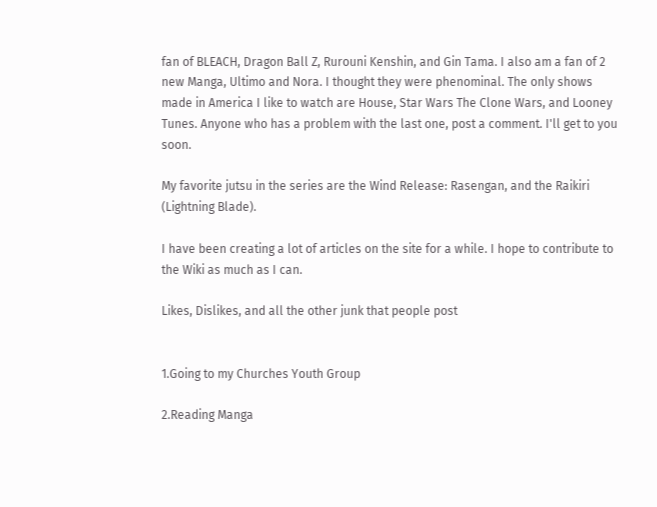fan of BLEACH, Dragon Ball Z, Rurouni Kenshin, and Gin Tama. I also am a fan of 2 new Manga, Ultimo and Nora. I thought they were phenominal. The only shows made in America I like to watch are House, Star Wars The Clone Wars, and Looney Tunes. Anyone who has a problem with the last one, post a comment. I'll get to you soon.

My favorite jutsu in the series are the Wind Release: Rasengan, and the Raikiri (Lightning Blade).

I have been creating a lot of articles on the site for a while. I hope to contribute to the Wiki as much as I can.

Likes, Dislikes, and all the other junk that people post


1.Going to my Churches Youth Group

2.Reading Manga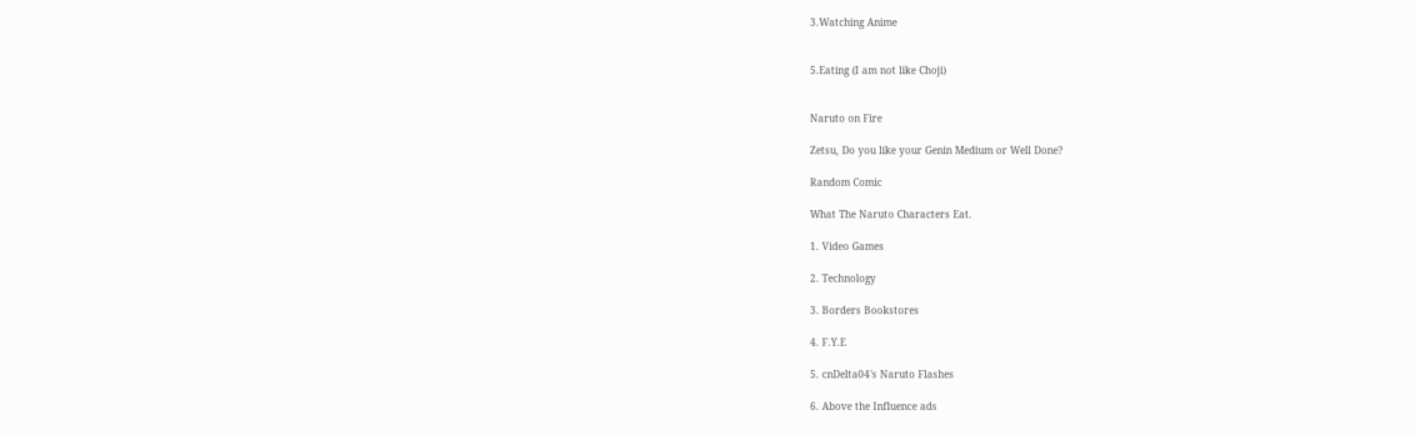3.Watching Anime


5.Eating (I am not like Choji)


Naruto on Fire

Zetsu, Do you like your Genin Medium or Well Done?

Random Comic

What The Naruto Characters Eat.

1. Video Games

2. Technology

3. Borders Bookstores

4. F.Y.E

5. cnDelta04's Naruto Flashes

6. Above the Influence ads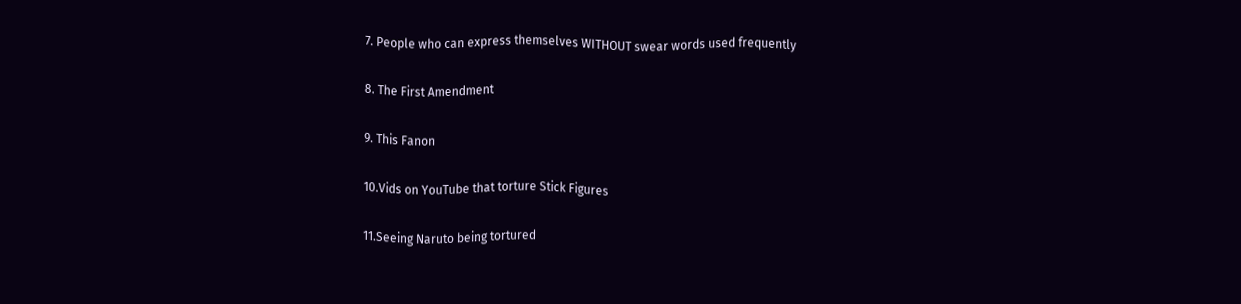7. People who can express themselves WITHOUT swear words used frequently

8. The First Amendment

9. This Fanon

10.Vids on YouTube that torture Stick Figures

11.Seeing Naruto being tortured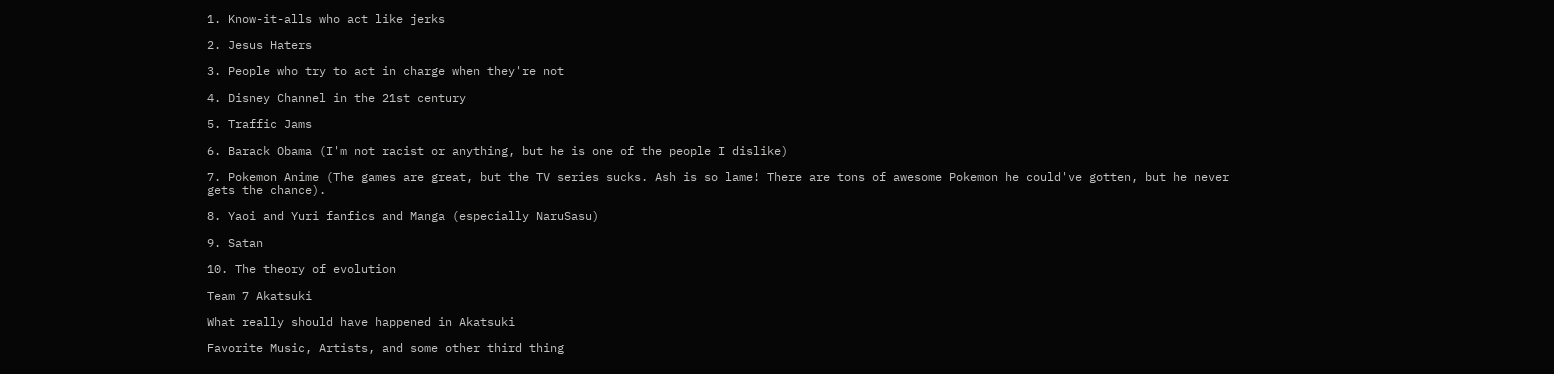1. Know-it-alls who act like jerks

2. Jesus Haters

3. People who try to act in charge when they're not

4. Disney Channel in the 21st century

5. Traffic Jams

6. Barack Obama (I'm not racist or anything, but he is one of the people I dislike)

7. Pokemon Anime (The games are great, but the TV series sucks. Ash is so lame! There are tons of awesome Pokemon he could've gotten, but he never gets the chance).

8. Yaoi and Yuri fanfics and Manga (especially NaruSasu)

9. Satan

10. The theory of evolution

Team 7 Akatsuki

What really should have happened in Akatsuki

Favorite Music, Artists, and some other third thing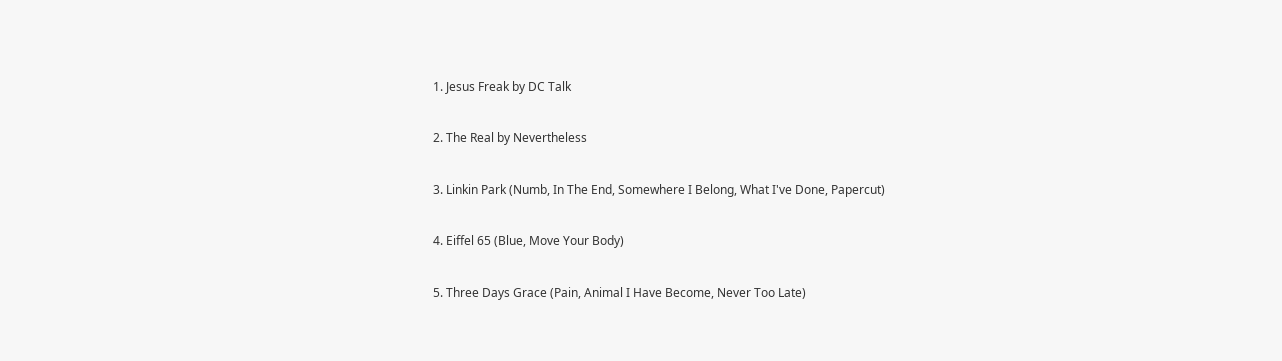1. Jesus Freak by DC Talk

2. The Real by Nevertheless

3. Linkin Park (Numb, In The End, Somewhere I Belong, What I've Done, Papercut)

4. Eiffel 65 (Blue, Move Your Body)

5. Three Days Grace (Pain, Animal I Have Become, Never Too Late)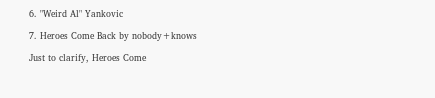6. "Weird Al" Yankovic

7. Heroes Come Back by nobody+knows

Just to clarify, Heroes Come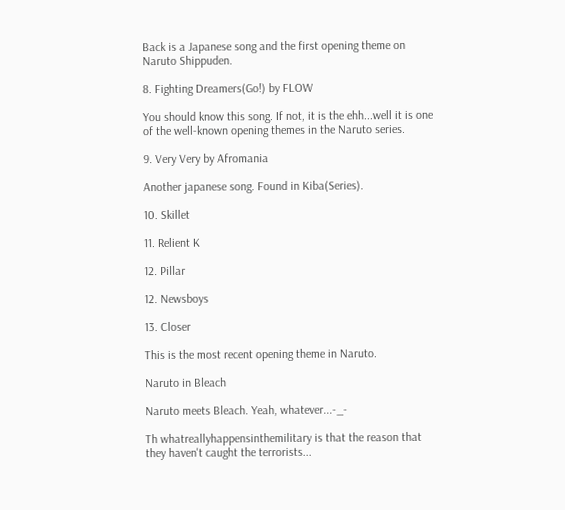Back is a Japanese song and the first opening theme on Naruto Shippuden.

8. Fighting Dreamers(Go!) by FLOW

You should know this song. If not, it is the ehh...well it is one of the well-known opening themes in the Naruto series.

9. Very Very by Afromania

Another japanese song. Found in Kiba(Series).

10. Skillet

11. Relient K

12. Pillar

12. Newsboys

13. Closer

This is the most recent opening theme in Naruto.

Naruto in Bleach

Naruto meets Bleach. Yeah, whatever...-_-

Th whatreallyhappensinthemilitary is that the reason that they haven't caught the terrorists...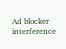Ad blocker interference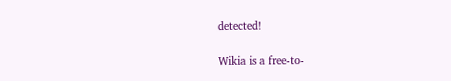detected!

Wikia is a free-to-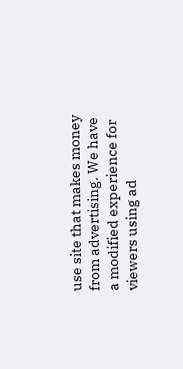use site that makes money from advertising. We have a modified experience for viewers using ad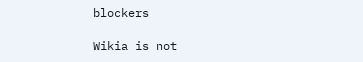blockers

Wikia is not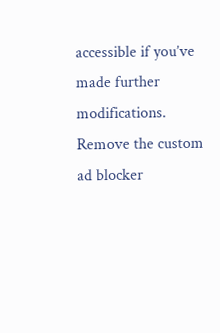accessible if you’ve made further modifications. Remove the custom ad blocker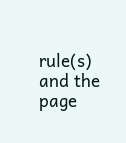rule(s) and the page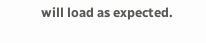will load as expected.